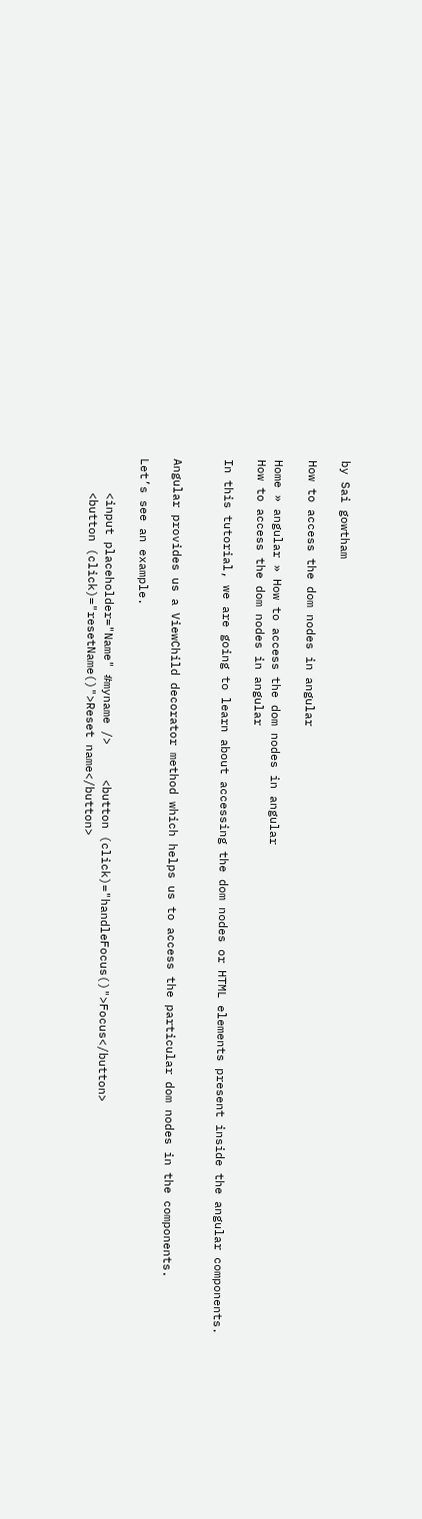by Sai gowtham

How to access the dom nodes in angular

Home » angular » How to access the dom nodes in angular
How to access the dom nodes in angular

In this tutorial, we are going to learn about accessing the dom nodes or HTML elements present inside the angular components.


Angular provides us a ViewChild decorator method which helps us to access the particular dom nodes in the components.

Let’s see an example.

     <input placeholder="Name" #myname />     <button (click)="handleFocus()">Focus</button>
     <button (click)="resetName()">Reset name</button>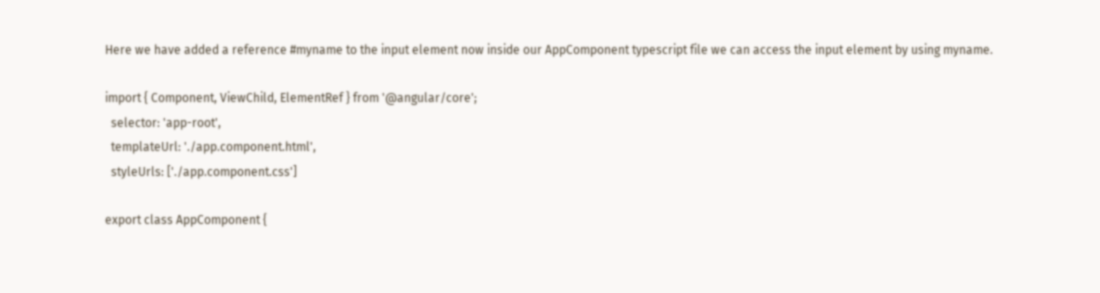Here we have added a reference #myname to the input element now inside our AppComponent typescript file we can access the input element by using myname.

import { Component, ViewChild, ElementRef } from '@angular/core';
  selector: 'app-root',
  templateUrl: './app.component.html',
  styleUrls: ['./app.component.css']

export class AppComponent {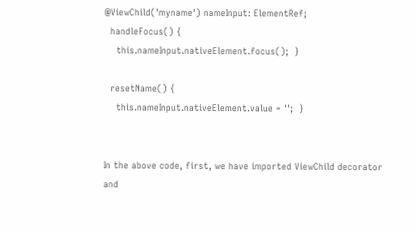@ViewChild('myname') nameInput: ElementRef;
  handleFocus() {
    this.nameInput.nativeElement.focus();  }

  resetName() {
    this.nameInput.nativeElement.value = '';  }


In the above code, first, we have imported ViewChild decorator and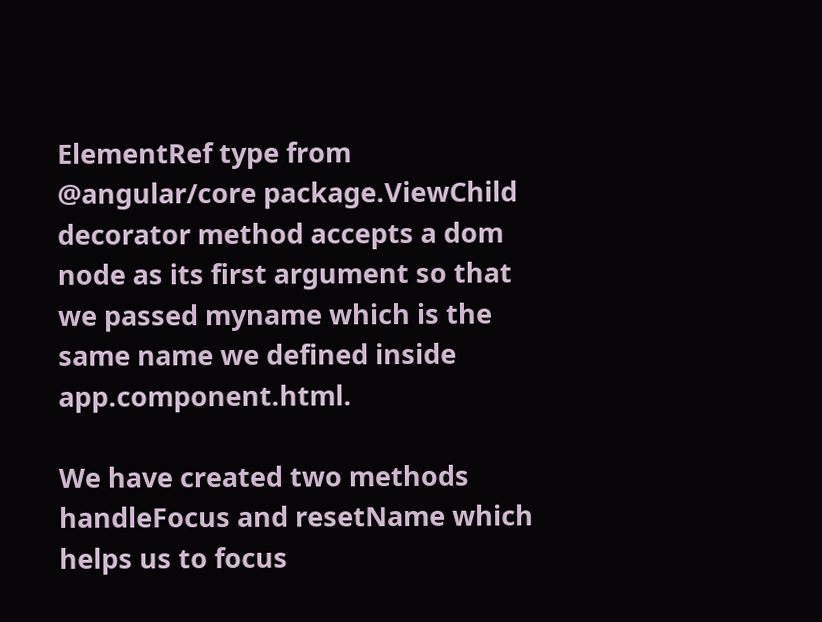ElementRef type from @angular/core package.ViewChild decorator method accepts a dom node as its first argument so that we passed myname which is the same name we defined inside app.component.html.

We have created two methods handleFocus and resetName which helps us to focus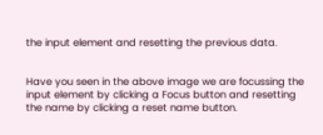the input element and resetting the previous data.


Have you seen in the above image we are focussing the input element by clicking a Focus button and resetting the name by clicking a reset name button.